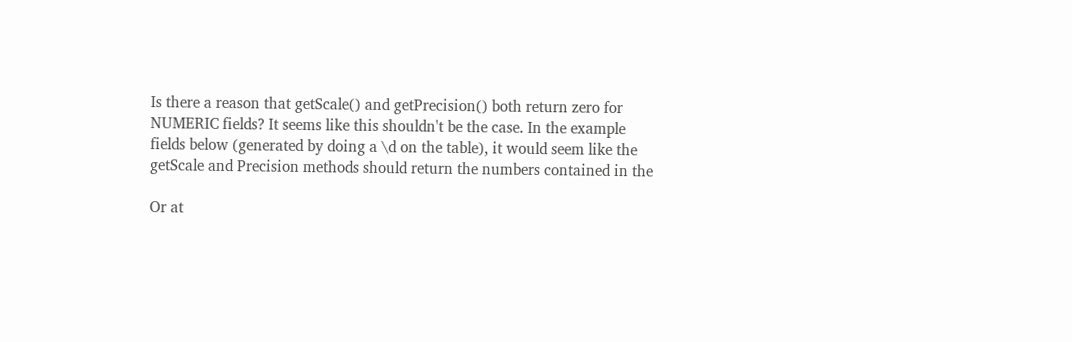Is there a reason that getScale() and getPrecision() both return zero for
NUMERIC fields? It seems like this shouldn't be the case. In the example
fields below (generated by doing a \d on the table), it would seem like the
getScale and Precision methods should return the numbers contained in the

Or at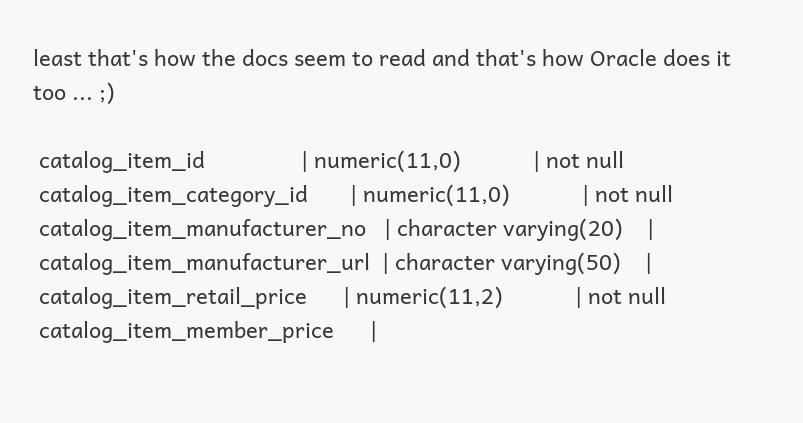least that's how the docs seem to read and that's how Oracle does it
too ... ;)

 catalog_item_id                | numeric(11,0)            | not null
 catalog_item_category_id       | numeric(11,0)            | not null
 catalog_item_manufacturer_no   | character varying(20)    |
 catalog_item_manufacturer_url  | character varying(50)    |
 catalog_item_retail_price      | numeric(11,2)            | not null
 catalog_item_member_price      |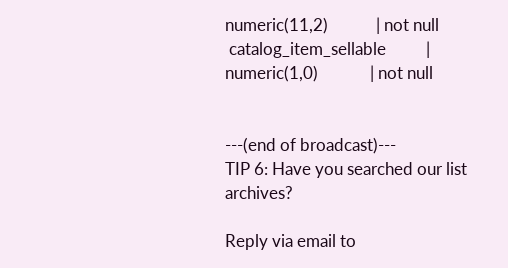numeric(11,2)            | not null
 catalog_item_sellable          | numeric(1,0)             | not null


---(end of broadcast)---
TIP 6: Have you searched our list archives?

Reply via email to